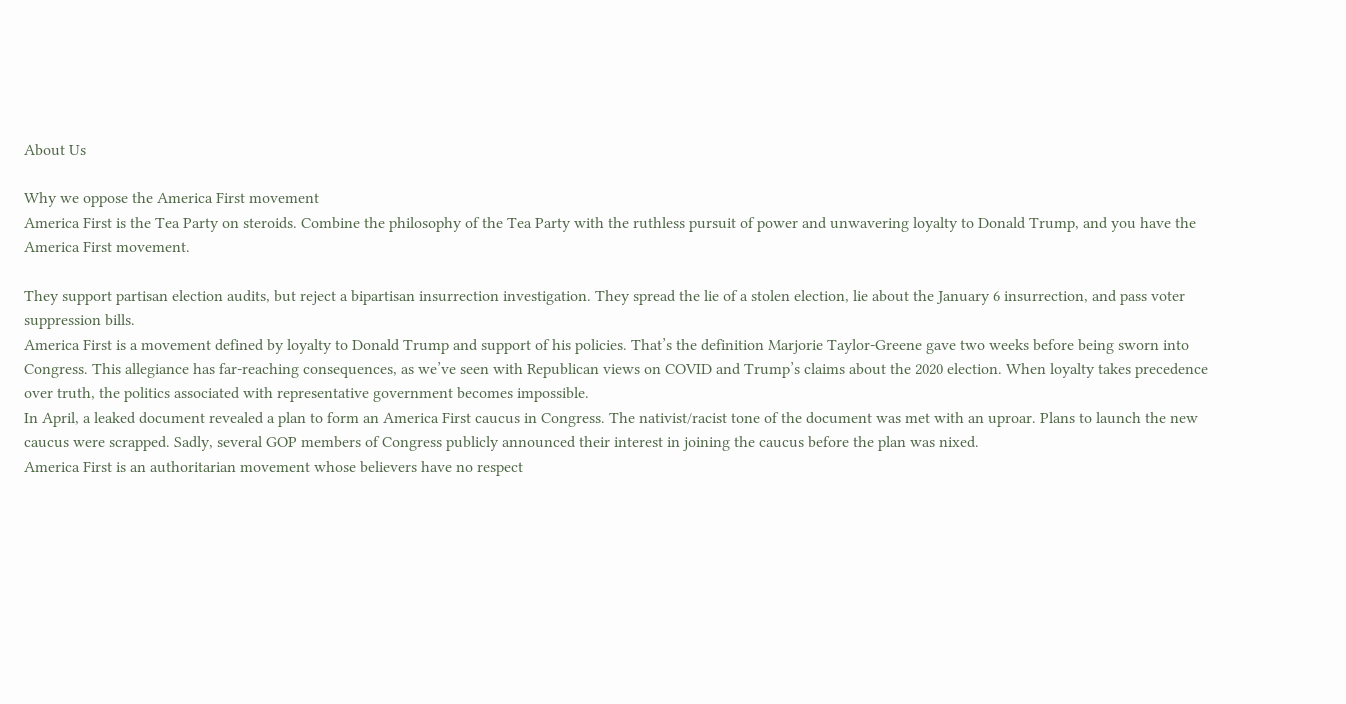About Us

Why we oppose the America First movement
America First is the Tea Party on steroids. Combine the philosophy of the Tea Party with the ruthless pursuit of power and unwavering loyalty to Donald Trump, and you have the America First movement.

They support partisan election audits, but reject a bipartisan insurrection investigation. They spread the lie of a stolen election, lie about the January 6 insurrection, and pass voter suppression bills.
America First is a movement defined by loyalty to Donald Trump and support of his policies. That’s the definition Marjorie Taylor-Greene gave two weeks before being sworn into Congress. This allegiance has far-reaching consequences, as we’ve seen with Republican views on COVID and Trump’s claims about the 2020 election. When loyalty takes precedence over truth, the politics associated with representative government becomes impossible.
In April, a leaked document revealed a plan to form an America First caucus in Congress. The nativist/racist tone of the document was met with an uproar. Plans to launch the new caucus were scrapped. Sadly, several GOP members of Congress publicly announced their interest in joining the caucus before the plan was nixed.
America First is an authoritarian movement whose believers have no respect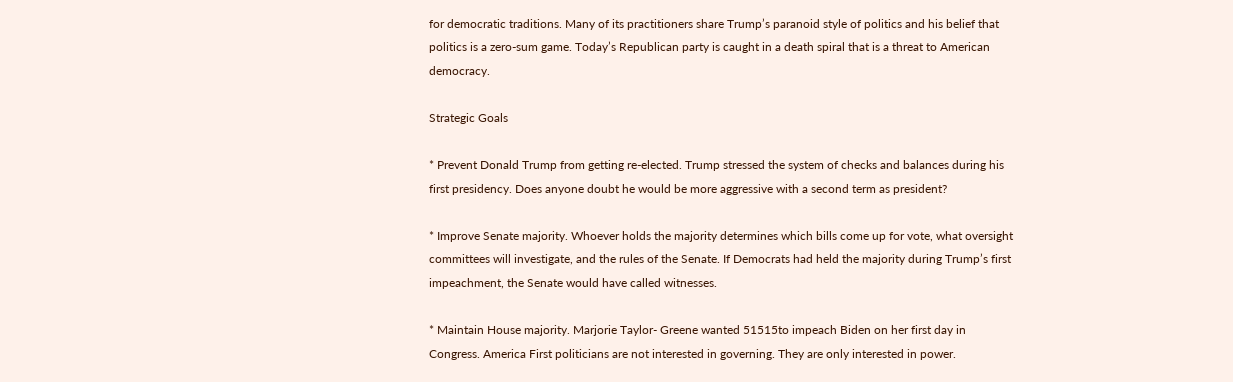for democratic traditions. Many of its practitioners share Trump’s paranoid style of politics and his belief that politics is a zero-sum game. Today’s Republican party is caught in a death spiral that is a threat to American democracy.

Strategic Goals

* Prevent Donald Trump from getting re-elected. Trump stressed the system of checks and balances during his first presidency. Does anyone doubt he would be more aggressive with a second term as president?

* Improve Senate majority. Whoever holds the majority determines which bills come up for vote, what oversight committees will investigate, and the rules of the Senate. If Democrats had held the majority during Trump’s first impeachment, the Senate would have called witnesses.

* Maintain House majority. Marjorie Taylor- Greene wanted 51515to impeach Biden on her first day in Congress. America First politicians are not interested in governing. They are only interested in power.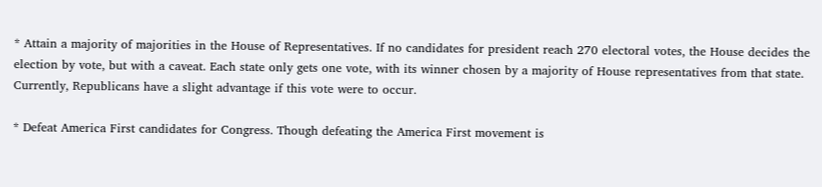* Attain a majority of majorities in the House of Representatives. If no candidates for president reach 270 electoral votes, the House decides the election by vote, but with a caveat. Each state only gets one vote, with its winner chosen by a majority of House representatives from that state. Currently, Republicans have a slight advantage if this vote were to occur.

* Defeat America First candidates for Congress. Though defeating the America First movement is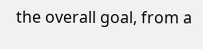the overall goal, from a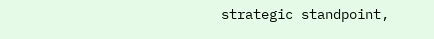strategic standpoint,